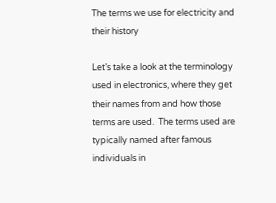The terms we use for electricity and their history

Let’s take a look at the terminology used in electronics, where they get their names from and how those terms are used.  The terms used are typically named after famous individuals in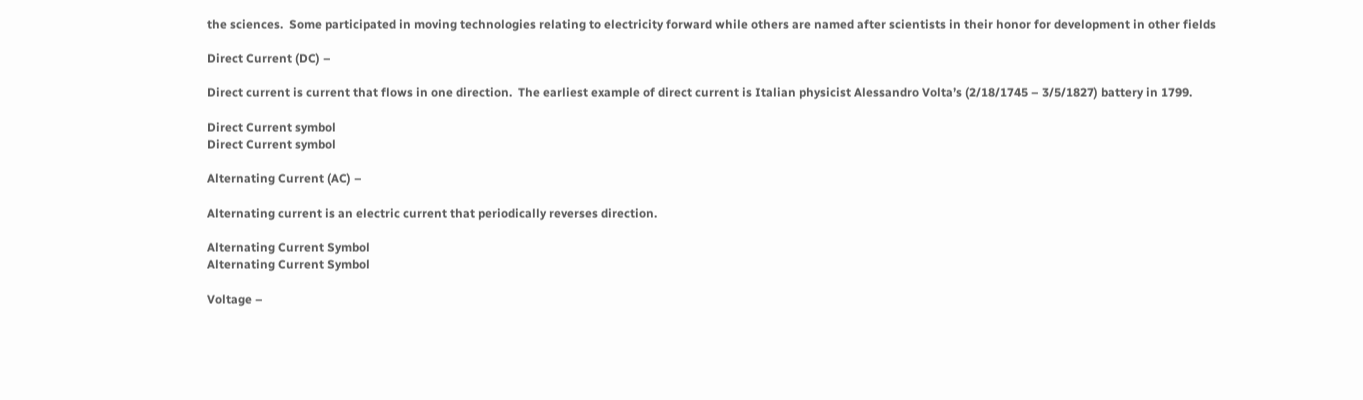the sciences.  Some participated in moving technologies relating to electricity forward while others are named after scientists in their honor for development in other fields

Direct Current (DC) –

Direct current is current that flows in one direction.  The earliest example of direct current is Italian physicist Alessandro Volta’s (2/18/1745 – 3/5/1827) battery in 1799.

Direct Current symbol
Direct Current symbol

Alternating Current (AC) –

Alternating current is an electric current that periodically reverses direction.

Alternating Current Symbol
Alternating Current Symbol

Voltage –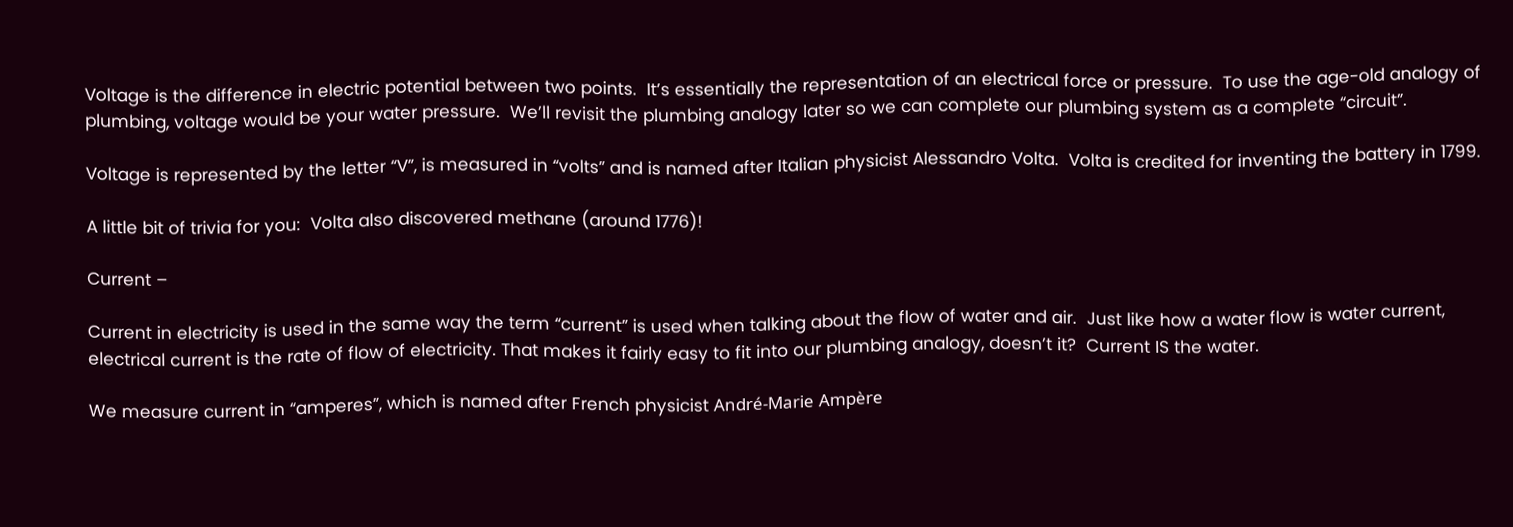Voltage is the difference in electric potential between two points.  It’s essentially the representation of an electrical force or pressure.  To use the age-old analogy of plumbing, voltage would be your water pressure.  We’ll revisit the plumbing analogy later so we can complete our plumbing system as a complete “circuit”.

Voltage is represented by the letter “V”, is measured in “volts” and is named after Italian physicist Alessandro Volta.  Volta is credited for inventing the battery in 1799.

A little bit of trivia for you:  Volta also discovered methane (around 1776)!

Current –

Current in electricity is used in the same way the term “current” is used when talking about the flow of water and air.  Just like how a water flow is water current, electrical current is the rate of flow of electricity. That makes it fairly easy to fit into our plumbing analogy, doesn’t it?  Current IS the water.

We measure current in “amperes”, which is named after French physicist André-Marie Ampère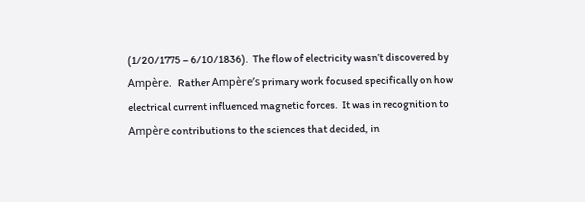(1/20/1775 – 6/10/1836).  The flow of electricity wasn’t discovered by Ampère.  Rather Ampère’s primary work focused specifically on how electrical current influenced magnetic forces.  It was in recognition to Ampère contributions to the sciences that decided, in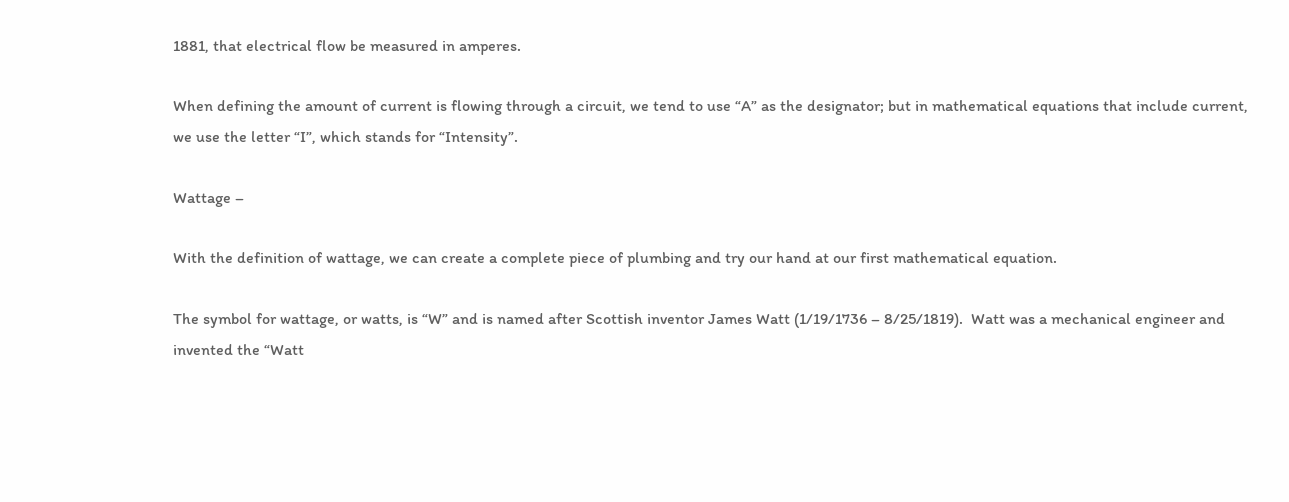1881, that electrical flow be measured in amperes.

When defining the amount of current is flowing through a circuit, we tend to use “A” as the designator; but in mathematical equations that include current, we use the letter “I”, which stands for “Intensity”.

Wattage –

With the definition of wattage, we can create a complete piece of plumbing and try our hand at our first mathematical equation.

The symbol for wattage, or watts, is “W” and is named after Scottish inventor James Watt (1/19/1736 – 8/25/1819).  Watt was a mechanical engineer and invented the “Watt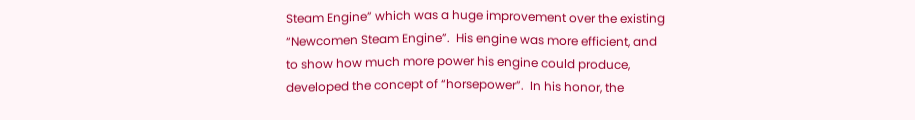Steam Engine” which was a huge improvement over the existing “Newcomen Steam Engine”.  His engine was more efficient, and to show how much more power his engine could produce, developed the concept of “horsepower”.  In his honor, the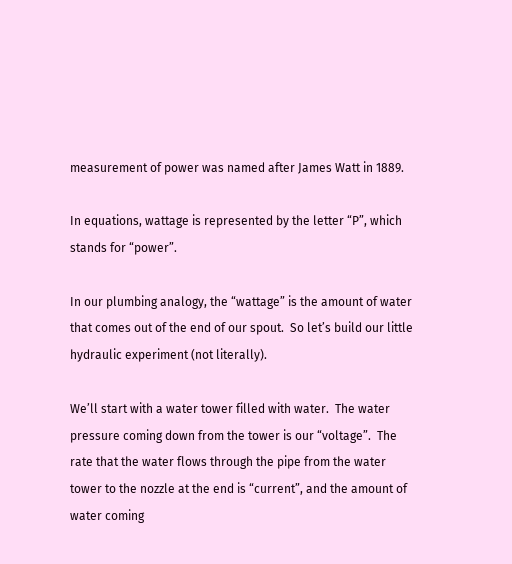measurement of power was named after James Watt in 1889.

In equations, wattage is represented by the letter “P”, which stands for “power”.

In our plumbing analogy, the “wattage” is the amount of water that comes out of the end of our spout.  So let’s build our little hydraulic experiment (not literally).

We’ll start with a water tower filled with water.  The water pressure coming down from the tower is our “voltage”.  The rate that the water flows through the pipe from the water tower to the nozzle at the end is “current”, and the amount of water coming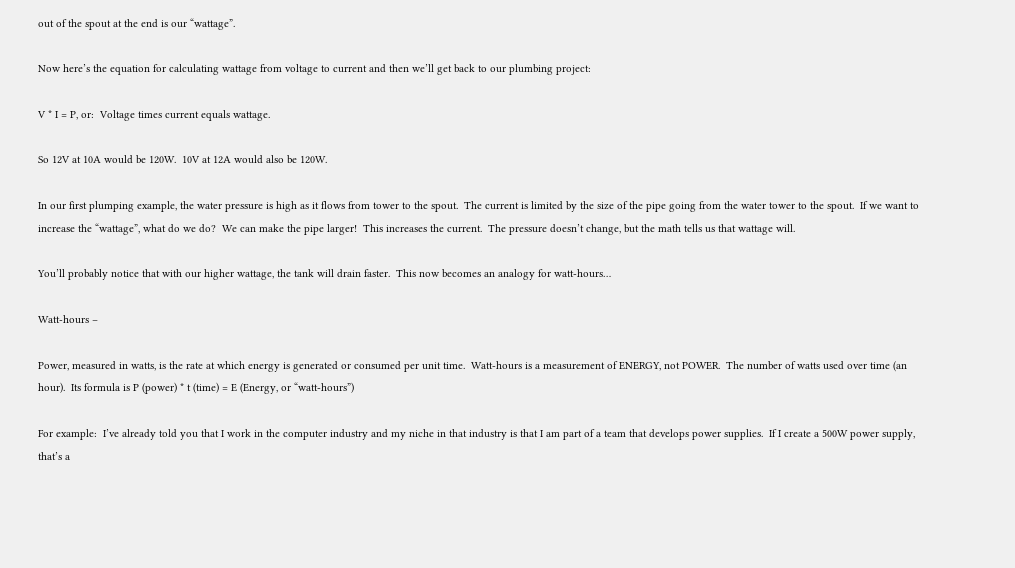out of the spout at the end is our “wattage”.

Now here’s the equation for calculating wattage from voltage to current and then we’ll get back to our plumbing project:

V * I = P, or:  Voltage times current equals wattage.

So 12V at 10A would be 120W.  10V at 12A would also be 120W.

In our first plumping example, the water pressure is high as it flows from tower to the spout.  The current is limited by the size of the pipe going from the water tower to the spout.  If we want to increase the “wattage”, what do we do?  We can make the pipe larger!  This increases the current.  The pressure doesn’t change, but the math tells us that wattage will.

You’ll probably notice that with our higher wattage, the tank will drain faster.  This now becomes an analogy for watt-hours…

Watt-hours –

Power, measured in watts, is the rate at which energy is generated or consumed per unit time.  Watt-hours is a measurement of ENERGY, not POWER.  The number of watts used over time (an hour).  Its formula is P (power) * t (time) = E (Energy, or “watt-hours”)

For example:  I’ve already told you that I work in the computer industry and my niche in that industry is that I am part of a team that develops power supplies.  If I create a 500W power supply, that’s a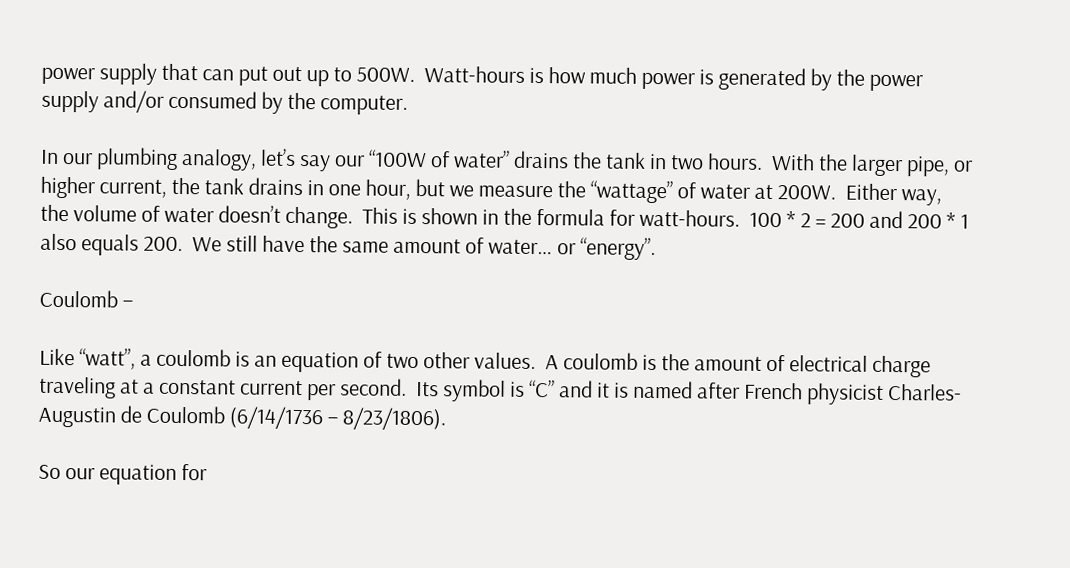power supply that can put out up to 500W.  Watt-hours is how much power is generated by the power supply and/or consumed by the computer.

In our plumbing analogy, let’s say our “100W of water” drains the tank in two hours.  With the larger pipe, or higher current, the tank drains in one hour, but we measure the “wattage” of water at 200W.  Either way, the volume of water doesn’t change.  This is shown in the formula for watt-hours.  100 * 2 = 200 and 200 * 1 also equals 200.  We still have the same amount of water… or “energy”.

Coulomb –

Like “watt”, a coulomb is an equation of two other values.  A coulomb is the amount of electrical charge traveling at a constant current per second.  Its symbol is “C” and it is named after French physicist Charles-Augustin de Coulomb (6/14/1736 – 8/23/1806).

So our equation for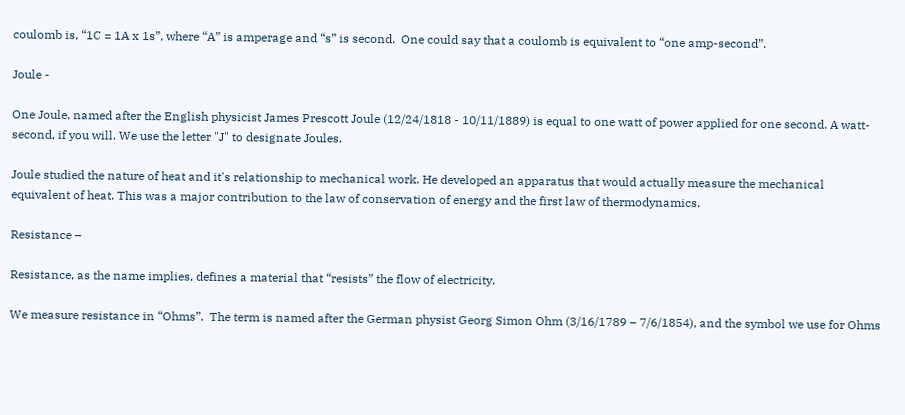coulomb is, “1C = 1A x 1s”, where “A” is amperage and “s” is second.  One could say that a coulomb is equivalent to “one amp-second”.

Joule -

One Joule, named after the English physicist James Prescott Joule (12/24/1818 - 10/11/1889) is equal to one watt of power applied for one second. A watt-second, if you will. We use the letter "J" to designate Joules.

Joule studied the nature of heat and it's relationship to mechanical work. He developed an apparatus that would actually measure the mechanical equivalent of heat. This was a major contribution to the law of conservation of energy and the first law of thermodynamics.

Resistance –

Resistance, as the name implies, defines a material that “resists” the flow of electricity.

We measure resistance in “Ohms”.  The term is named after the German physist Georg Simon Ohm (3/16/1789 – 7/6/1854), and the symbol we use for Ohms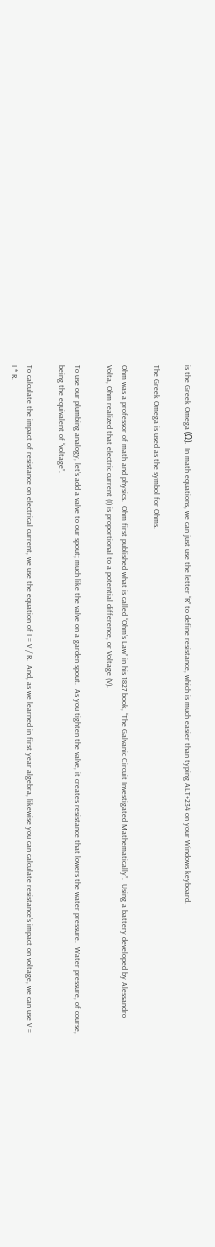is the Greek Omega (Ω).  In math equations, we can just use the letter “R” to define resistance, which is much easier than typing ALT+234 on your Windows keyboard.

The Greek Omega is used as the symbol for Ohms.

Ohm was a professor of math and physics.  Ohm first published what is called “Ohm’s Law” in his 1827 book, “The Galvanic Circuit Investigated Mathematically”.  Using a battery developed by Alessandro Volta, Ohm realized that electric current (I) is proportional to a potential difference, or Voltage (V).

To use our plumbing analogy, let’s add a valve to our spout; much like the valve on a garden spout.  As you tighten the valve, it creates resistance that lowers the water pressure.  Water pressure, of course, being the equivalent of “voltage”.

To calculate the impact of resistance on electrical current, we use the equation of I = V / R.  And, as we learned in first year algebra, likewise you can calculate resistance’s impact on voltage, we can use V = I * R.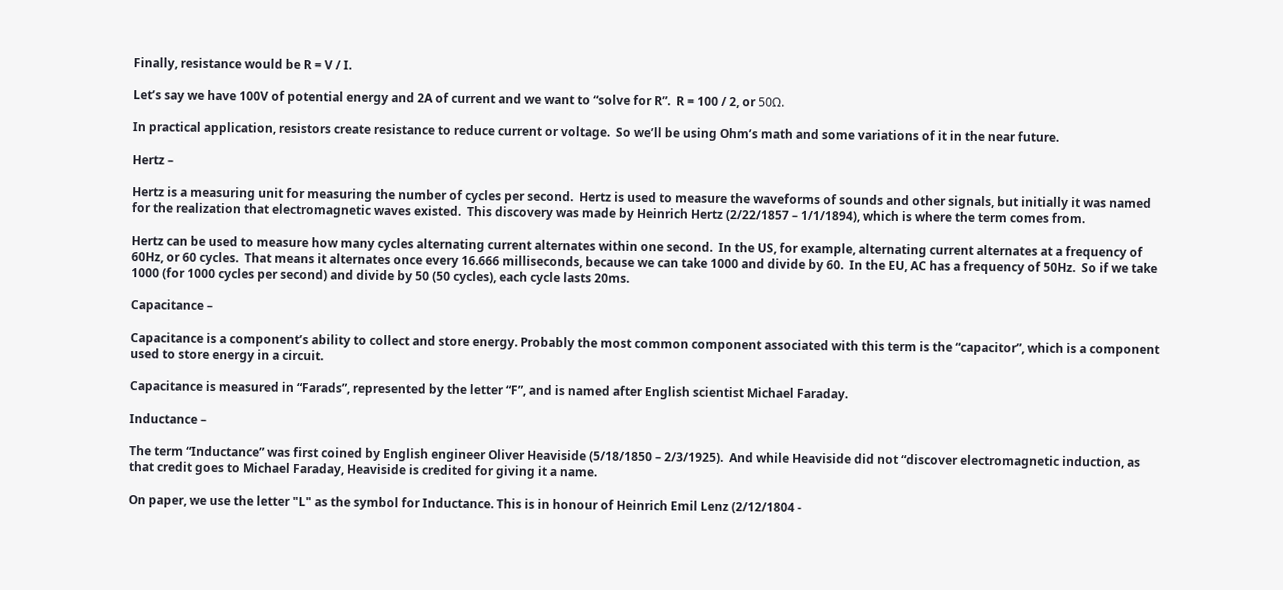Finally, resistance would be R = V / I.

Let’s say we have 100V of potential energy and 2A of current and we want to “solve for R”.  R = 100 / 2, or 50Ω.

In practical application, resistors create resistance to reduce current or voltage.  So we’ll be using Ohm’s math and some variations of it in the near future.

Hertz –

Hertz is a measuring unit for measuring the number of cycles per second.  Hertz is used to measure the waveforms of sounds and other signals, but initially it was named for the realization that electromagnetic waves existed.  This discovery was made by Heinrich Hertz (2/22/1857 – 1/1/1894), which is where the term comes from.

Hertz can be used to measure how many cycles alternating current alternates within one second.  In the US, for example, alternating current alternates at a frequency of 60Hz, or 60 cycles.  That means it alternates once every 16.666 milliseconds, because we can take 1000 and divide by 60.  In the EU, AC has a frequency of 50Hz.  So if we take 1000 (for 1000 cycles per second) and divide by 50 (50 cycles), each cycle lasts 20ms.

Capacitance –

Capacitance is a component’s ability to collect and store energy. Probably the most common component associated with this term is the “capacitor”, which is a component used to store energy in a circuit.

Capacitance is measured in “Farads”, represented by the letter “F”, and is named after English scientist Michael Faraday.

Inductance –

The term “Inductance” was first coined by English engineer Oliver Heaviside (5/18/1850 – 2/3/1925).  And while Heaviside did not “discover electromagnetic induction, as that credit goes to Michael Faraday, Heaviside is credited for giving it a name.

On paper, we use the letter "L" as the symbol for Inductance. This is in honour of Heinrich Emil Lenz (2/12/1804 -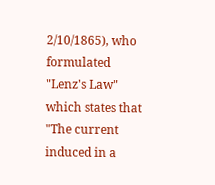2/10/1865), who formulated "Lenz's Law" which states that "The current induced in a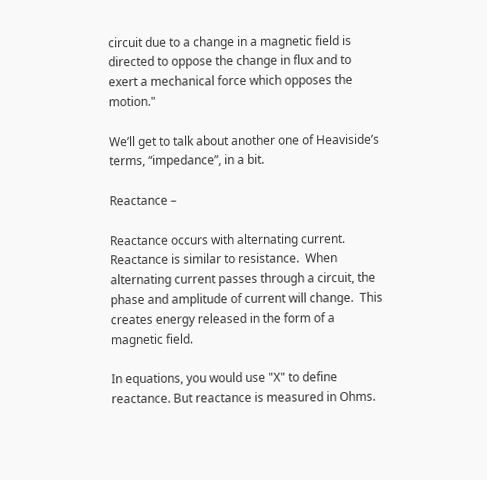circuit due to a change in a magnetic field is directed to oppose the change in flux and to exert a mechanical force which opposes the motion."

We’ll get to talk about another one of Heaviside’s terms, “impedance”, in a bit.

Reactance –

Reactance occurs with alternating current.  Reactance is similar to resistance.  When alternating current passes through a circuit, the phase and amplitude of current will change.  This creates energy released in the form of a magnetic field.

In equations, you would use "X" to define reactance. But reactance is measured in Ohms.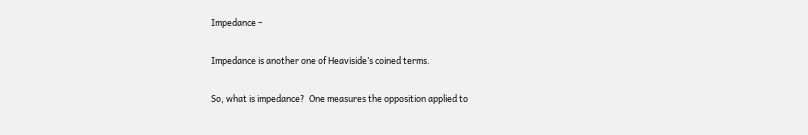Impedance –

Impedance is another one of Heaviside’s coined terms.

So, what is impedance?  One measures the opposition applied to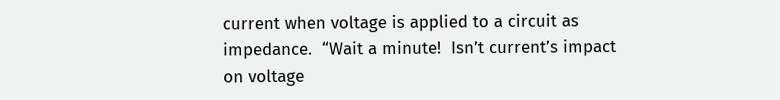current when voltage is applied to a circuit as impedance.  “Wait a minute!  Isn’t current’s impact on voltage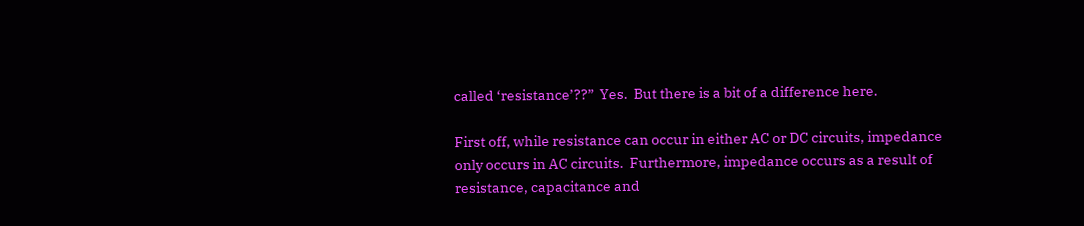called ‘resistance’??”  Yes.  But there is a bit of a difference here.

First off, while resistance can occur in either AC or DC circuits, impedance only occurs in AC circuits.  Furthermore, impedance occurs as a result of resistance, capacitance and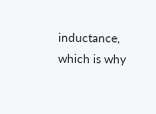inductance, which is why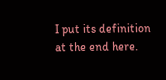I put its definition at the end here.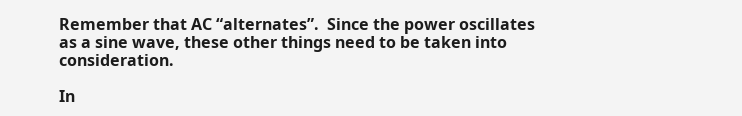Remember that AC “alternates”.  Since the power oscillates as a sine wave, these other things need to be taken into consideration.

In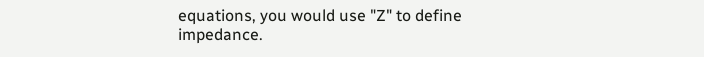equations, you would use "Z" to define impedance.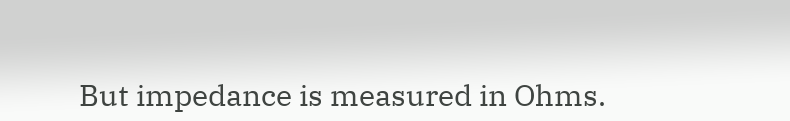But impedance is measured in Ohms.